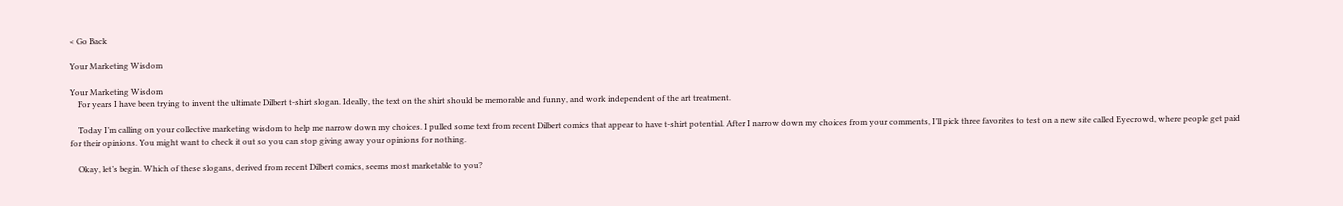< Go Back

Your Marketing Wisdom

Your Marketing Wisdom
    For years I have been trying to invent the ultimate Dilbert t-shirt slogan. Ideally, the text on the shirt should be memorable and funny, and work independent of the art treatment.

    Today I’m calling on your collective marketing wisdom to help me narrow down my choices. I pulled some text from recent Dilbert comics that appear to have t-shirt potential. After I narrow down my choices from your comments, I’ll pick three favorites to test on a new site called Eyecrowd, where people get paid for their opinions. You might want to check it out so you can stop giving away your opinions for nothing.

    Okay, let’s begin. Which of these slogans, derived from recent Dilbert comics, seems most marketable to you?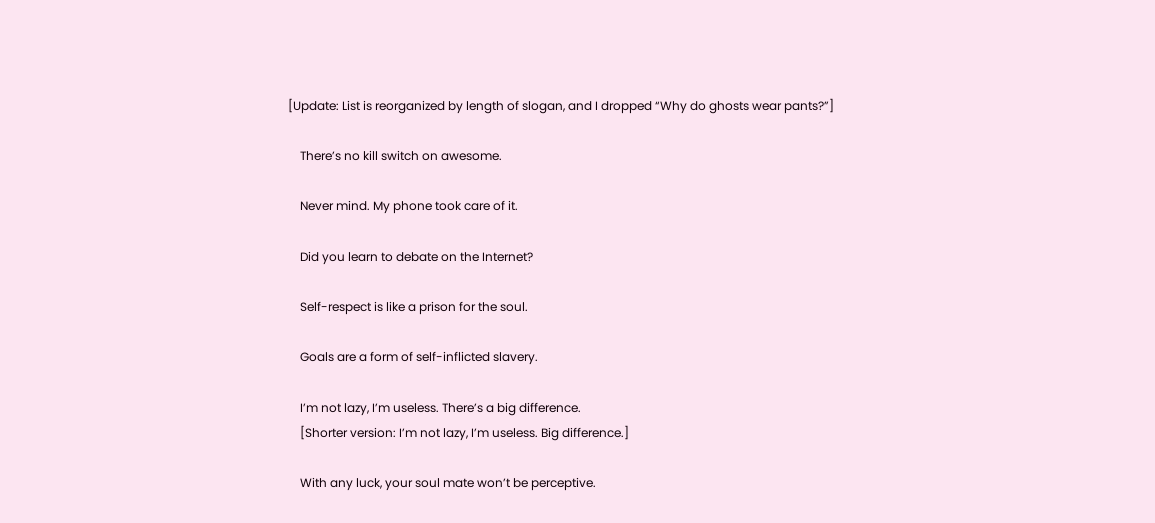[Update: List is reorganized by length of slogan, and I dropped “Why do ghosts wear pants?”]

    There’s no kill switch on awesome.

    Never mind. My phone took care of it.

    Did you learn to debate on the Internet?

    Self-respect is like a prison for the soul.

    Goals are a form of self-inflicted slavery.

    I’m not lazy, I’m useless. There’s a big difference.
    [Shorter version: I’m not lazy, I’m useless. Big difference.]

    With any luck, your soul mate won’t be perceptive.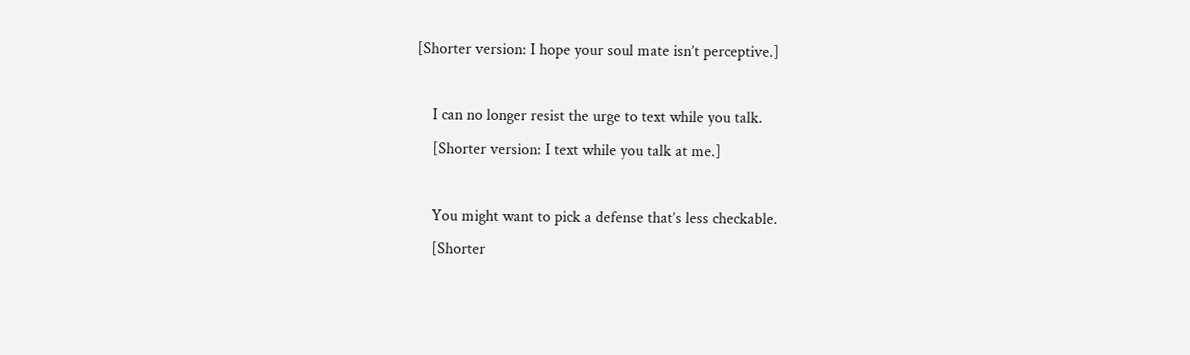[Shorter version: I hope your soul mate isn’t perceptive.]

    I can no longer resist the urge to text while you talk.
    [Shorter version: I text while you talk at me.]

    You might want to pick a defense that’s less checkable.
    [Shorter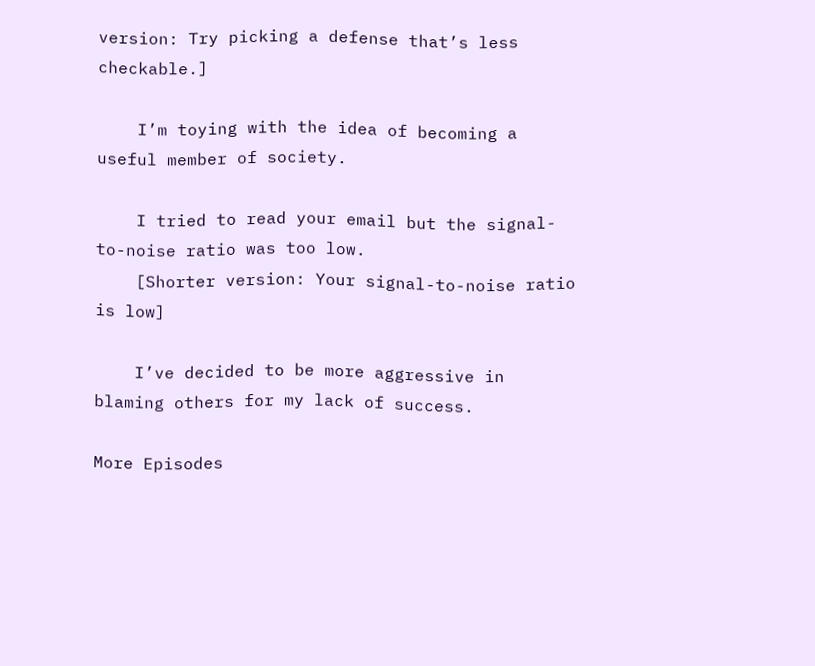version: Try picking a defense that’s less checkable.]

    I’m toying with the idea of becoming a useful member of society.

    I tried to read your email but the signal-to-noise ratio was too low.
    [Shorter version: Your signal-to-noise ratio is low]

    I’ve decided to be more aggressive in blaming others for my lack of success.

More Episodes